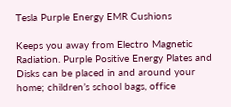Tesla Purple Energy EMR Cushions

Keeps you away from Electro Magnetic Radiation. Purple Positive Energy Plates and Disks can be placed in and around your home; children’s school bags, office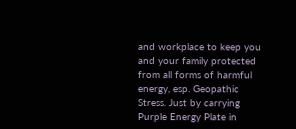and workplace to keep you and your family protected from all forms of harmful energy, esp. Geopathic Stress. Just by carrying Purple Energy Plate in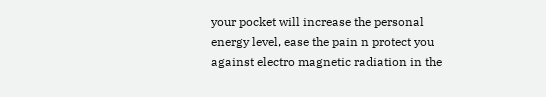your pocket will increase the personal energy level, ease the pain n protect you against electro magnetic radiation in the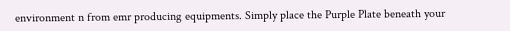environment n from emr producing equipments. Simply place the Purple Plate beneath your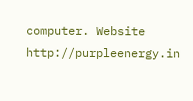computer. Website http://purpleenergy.in